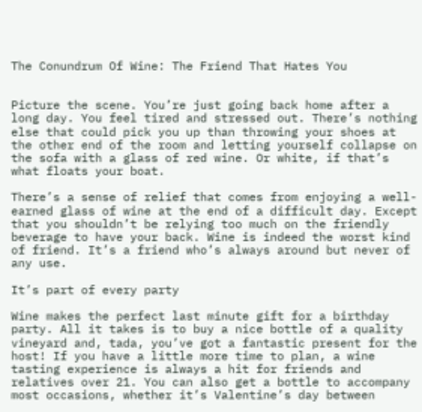The Conundrum Of Wine: The Friend That Hates You


Picture the scene. You’re just going back home after a long day. You feel tired and stressed out. There’s nothing else that could pick you up than throwing your shoes at the other end of the room and letting yourself collapse on the sofa with a glass of red wine. Or white, if that’s what floats your boat.

There’s a sense of relief that comes from enjoying a well-earned glass of wine at the end of a difficult day. Except that you shouldn’t be relying too much on the friendly beverage to have your back. Wine is indeed the worst kind of friend. It’s a friend who’s always around but never of any use.

It’s part of every party

Wine makes the perfect last minute gift for a birthday party. All it takes is to buy a nice bottle of a quality vineyard and, tada, you’ve got a fantastic present for the host! If you have a little more time to plan, a wine tasting experience is always a hit for friends and relatives over 21. You can also get a bottle to accompany most occasions, whether it’s Valentine’s day between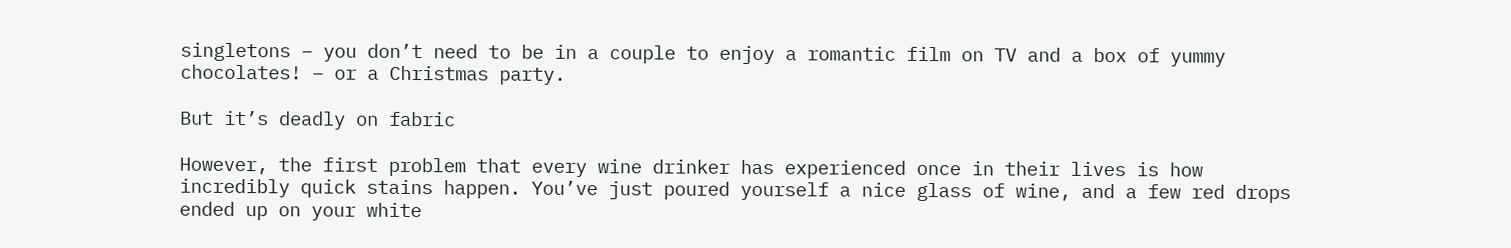singletons – you don’t need to be in a couple to enjoy a romantic film on TV and a box of yummy chocolates! – or a Christmas party.

But it’s deadly on fabric

However, the first problem that every wine drinker has experienced once in their lives is how incredibly quick stains happen. You’ve just poured yourself a nice glass of wine, and a few red drops ended up on your white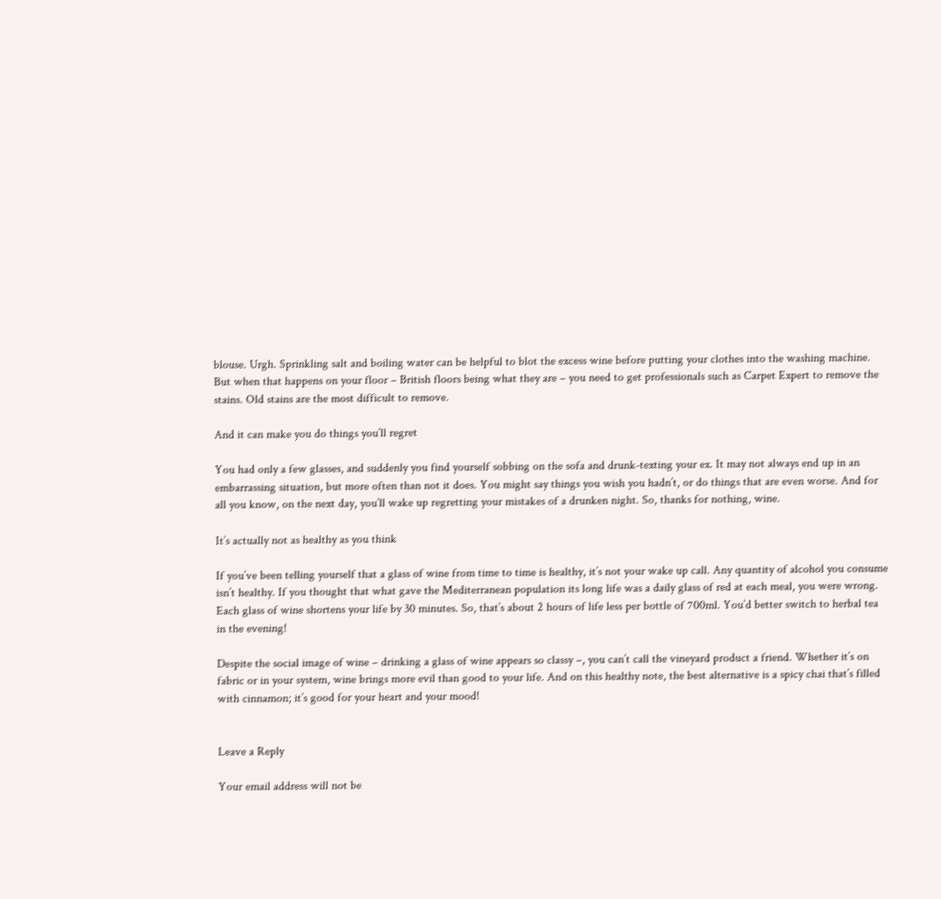blouse. Urgh. Sprinkling salt and boiling water can be helpful to blot the excess wine before putting your clothes into the washing machine. But when that happens on your floor – British floors being what they are – you need to get professionals such as Carpet Expert to remove the stains. Old stains are the most difficult to remove.

And it can make you do things you’ll regret

You had only a few glasses, and suddenly you find yourself sobbing on the sofa and drunk-texting your ex. It may not always end up in an embarrassing situation, but more often than not it does. You might say things you wish you hadn’t, or do things that are even worse. And for all you know, on the next day, you’ll wake up regretting your mistakes of a drunken night. So, thanks for nothing, wine.

It’s actually not as healthy as you think

If you’ve been telling yourself that a glass of wine from time to time is healthy, it’s not your wake up call. Any quantity of alcohol you consume isn’t healthy. If you thought that what gave the Mediterranean population its long life was a daily glass of red at each meal, you were wrong. Each glass of wine shortens your life by 30 minutes. So, that’s about 2 hours of life less per bottle of 700ml. You’d better switch to herbal tea in the evening!

Despite the social image of wine – drinking a glass of wine appears so classy –, you can’t call the vineyard product a friend. Whether it’s on fabric or in your system, wine brings more evil than good to your life. And on this healthy note, the best alternative is a spicy chai that’s filled with cinnamon; it’s good for your heart and your mood!


Leave a Reply

Your email address will not be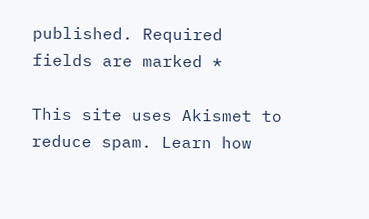published. Required fields are marked *

This site uses Akismet to reduce spam. Learn how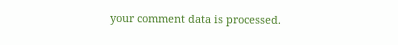your comment data is processed.